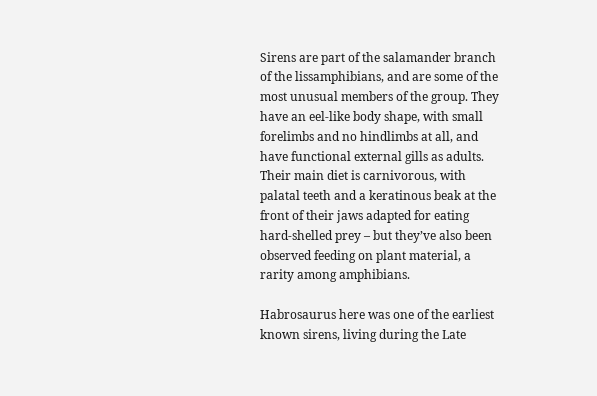Sirens are part of the salamander branch of the lissamphibians, and are some of the most unusual members of the group. They have an eel-like body shape, with small forelimbs and no hindlimbs at all, and have functional external gills as adults. Their main diet is carnivorous, with palatal teeth and a keratinous beak at the front of their jaws adapted for eating hard-shelled prey – but they’ve also been observed feeding on plant material, a rarity among amphibians.

Habrosaurus here was one of the earliest known sirens, living during the Late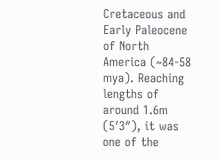Cretaceous and Early Paleocene of North America (~84-58 mya). Reaching lengths of around 1.6m (5′3″), it was one of the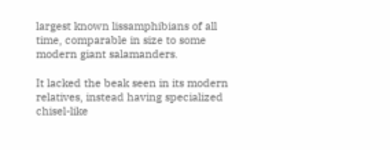largest known lissamphibians of all time, comparable in size to some modern giant salamanders.

It lacked the beak seen in its modern relatives, instead having specialized chisel-like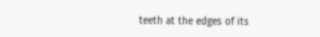teeth at the edges of its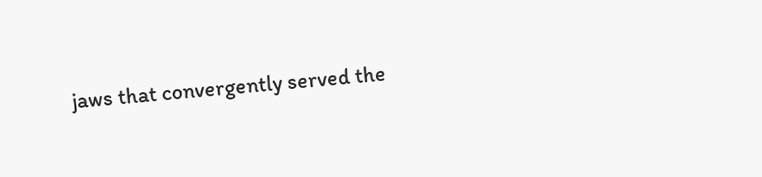jaws that convergently served the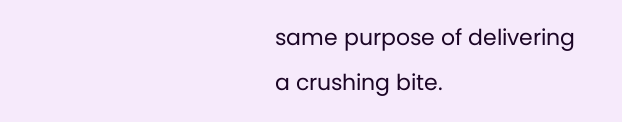same purpose of delivering a crushing bite.